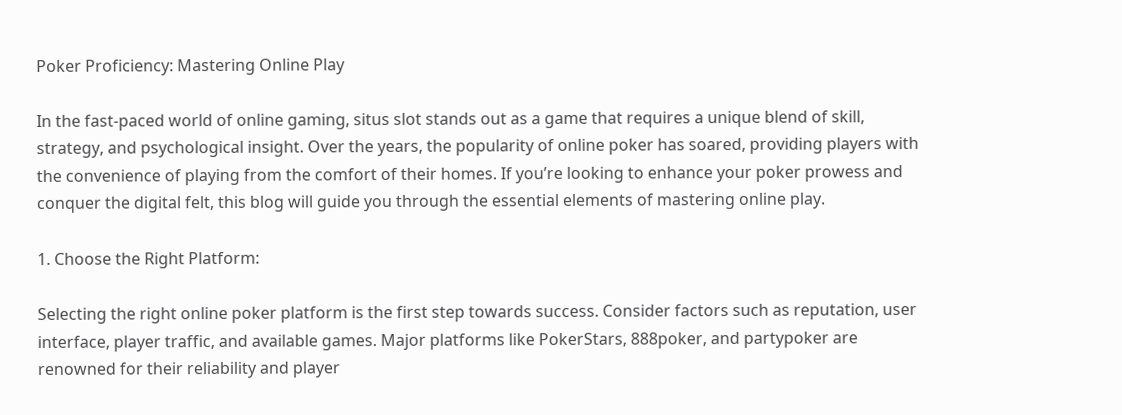Poker Proficiency: Mastering Online Play

In the fast-paced world of online gaming, situs slot stands out as a game that requires a unique blend of skill, strategy, and psychological insight. Over the years, the popularity of online poker has soared, providing players with the convenience of playing from the comfort of their homes. If you’re looking to enhance your poker prowess and conquer the digital felt, this blog will guide you through the essential elements of mastering online play.

1. Choose the Right Platform:

Selecting the right online poker platform is the first step towards success. Consider factors such as reputation, user interface, player traffic, and available games. Major platforms like PokerStars, 888poker, and partypoker are renowned for their reliability and player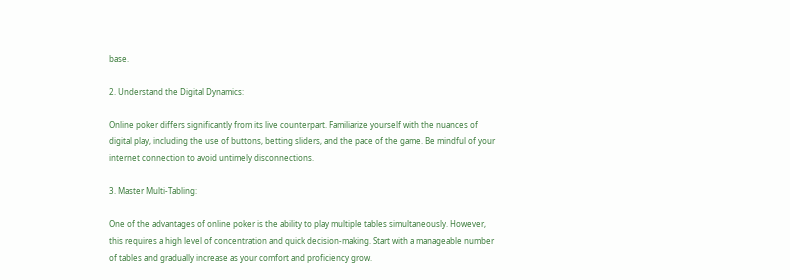base.

2. Understand the Digital Dynamics:

Online poker differs significantly from its live counterpart. Familiarize yourself with the nuances of digital play, including the use of buttons, betting sliders, and the pace of the game. Be mindful of your internet connection to avoid untimely disconnections.

3. Master Multi-Tabling:

One of the advantages of online poker is the ability to play multiple tables simultaneously. However, this requires a high level of concentration and quick decision-making. Start with a manageable number of tables and gradually increase as your comfort and proficiency grow.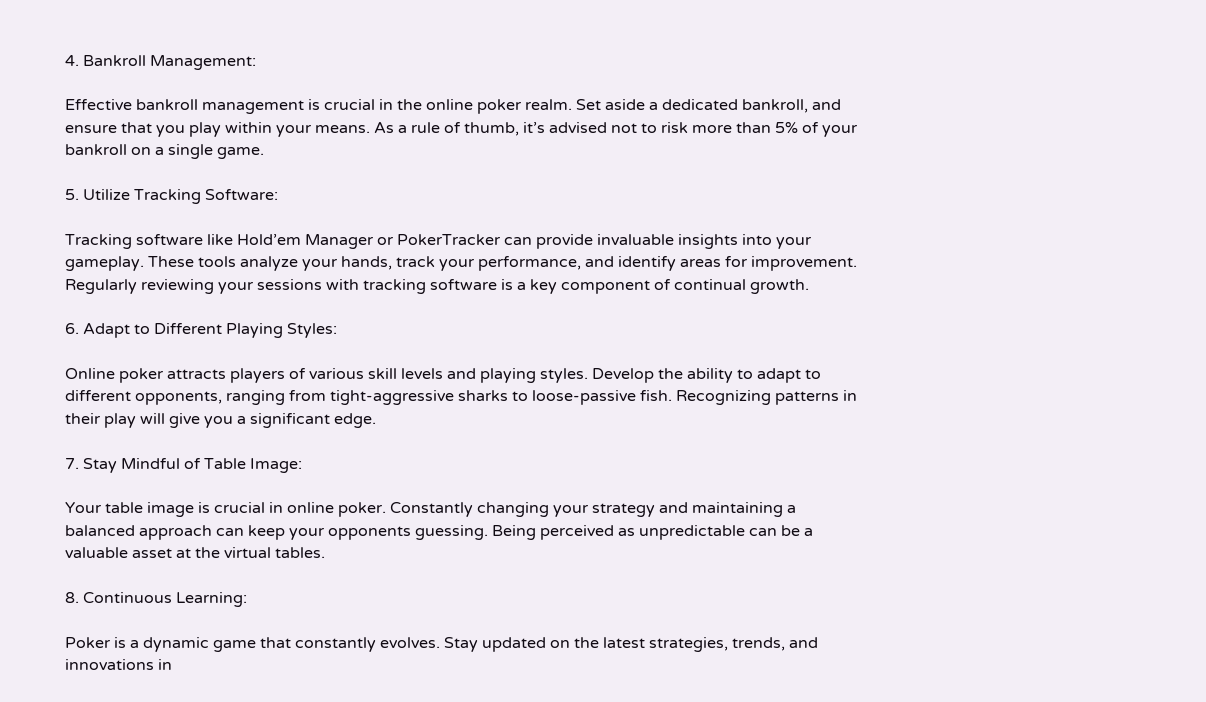4. Bankroll Management:

Effective bankroll management is crucial in the online poker realm. Set aside a dedicated bankroll, and ensure that you play within your means. As a rule of thumb, it’s advised not to risk more than 5% of your bankroll on a single game.

5. Utilize Tracking Software:

Tracking software like Hold’em Manager or PokerTracker can provide invaluable insights into your gameplay. These tools analyze your hands, track your performance, and identify areas for improvement. Regularly reviewing your sessions with tracking software is a key component of continual growth.

6. Adapt to Different Playing Styles:

Online poker attracts players of various skill levels and playing styles. Develop the ability to adapt to different opponents, ranging from tight-aggressive sharks to loose-passive fish. Recognizing patterns in their play will give you a significant edge.

7. Stay Mindful of Table Image:

Your table image is crucial in online poker. Constantly changing your strategy and maintaining a balanced approach can keep your opponents guessing. Being perceived as unpredictable can be a valuable asset at the virtual tables.

8. Continuous Learning:

Poker is a dynamic game that constantly evolves. Stay updated on the latest strategies, trends, and innovations in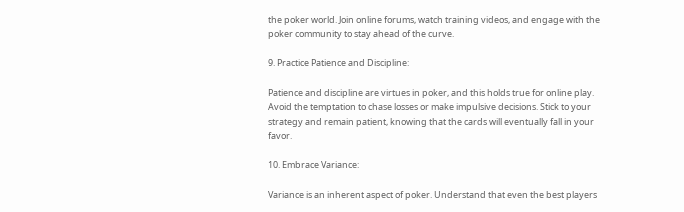the poker world. Join online forums, watch training videos, and engage with the poker community to stay ahead of the curve.

9. Practice Patience and Discipline:

Patience and discipline are virtues in poker, and this holds true for online play. Avoid the temptation to chase losses or make impulsive decisions. Stick to your strategy and remain patient, knowing that the cards will eventually fall in your favor.

10. Embrace Variance:

Variance is an inherent aspect of poker. Understand that even the best players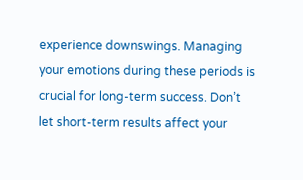experience downswings. Managing your emotions during these periods is crucial for long-term success. Don’t let short-term results affect your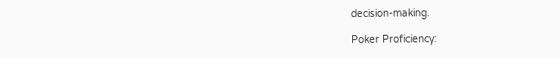decision-making.

Poker Proficiency: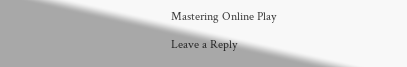Mastering Online Play

Leave a Reply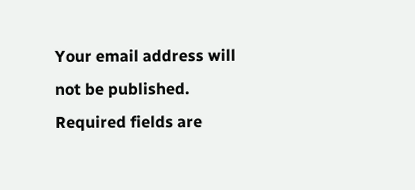Your email address will not be published. Required fields are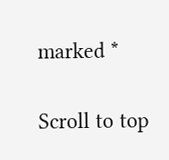marked *

Scroll to top